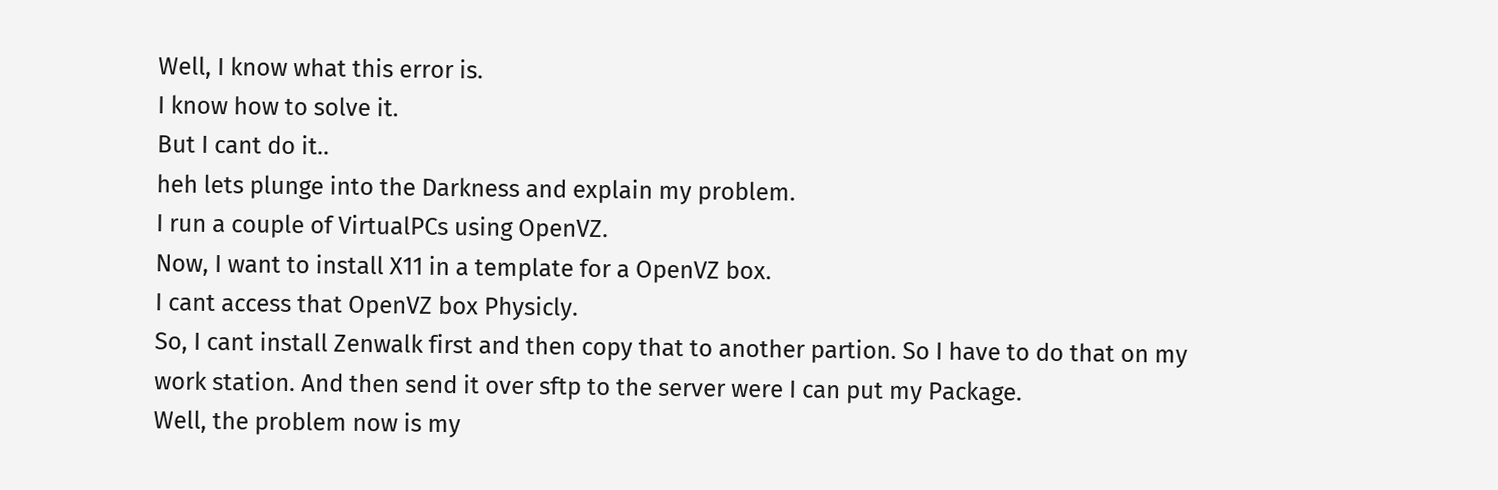Well, I know what this error is.
I know how to solve it.
But I cant do it..
heh lets plunge into the Darkness and explain my problem.
I run a couple of VirtualPCs using OpenVZ.
Now, I want to install X11 in a template for a OpenVZ box.
I cant access that OpenVZ box Physicly.
So, I cant install Zenwalk first and then copy that to another partion. So I have to do that on my work station. And then send it over sftp to the server were I can put my Package.
Well, the problem now is my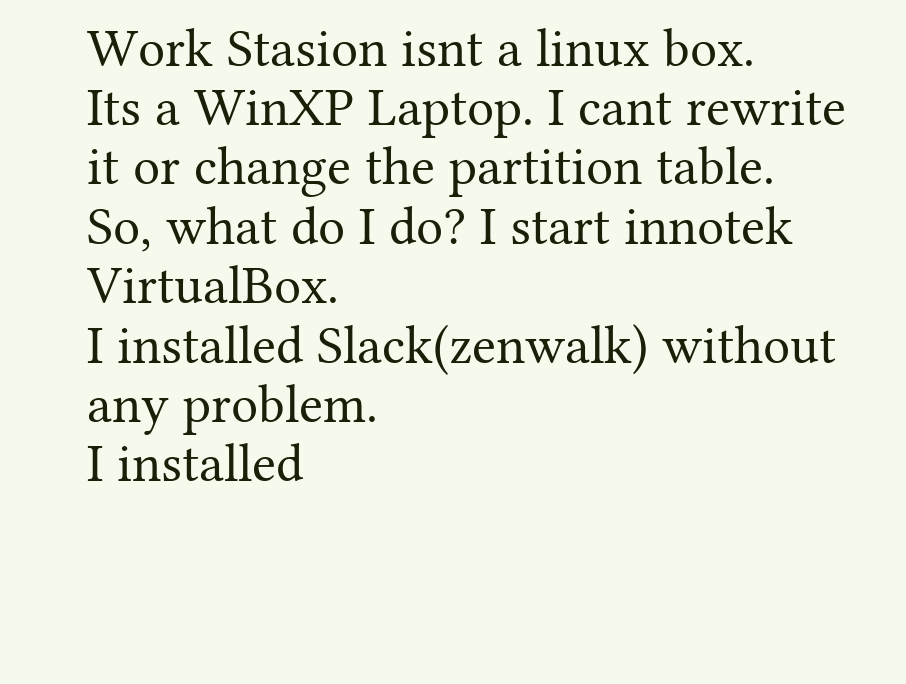Work Stasion isnt a linux box.
Its a WinXP Laptop. I cant rewrite it or change the partition table.
So, what do I do? I start innotek VirtualBox.
I installed Slack(zenwalk) without any problem.
I installed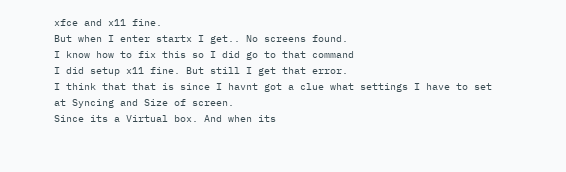xfce and x11 fine.
But when I enter startx I get.. No screens found.
I know how to fix this so I did go to that command
I did setup x11 fine. But still I get that error.
I think that that is since I havnt got a clue what settings I have to set at Syncing and Size of screen.
Since its a Virtual box. And when its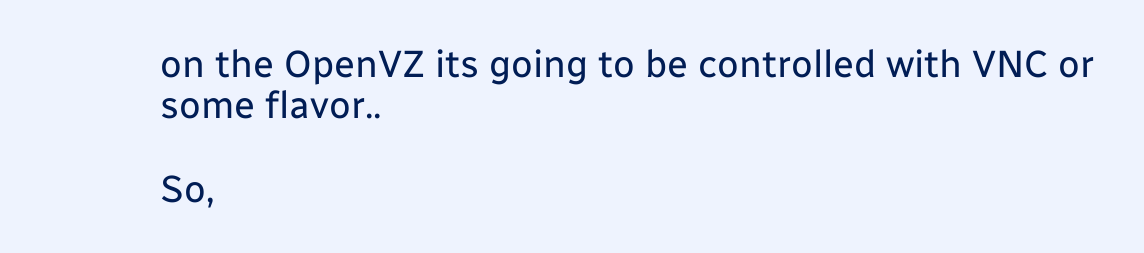on the OpenVZ its going to be controlled with VNC or some flavor..

So,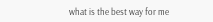what is the best way for me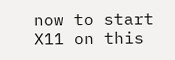now to start X11 on this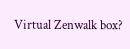Virtual Zenwalk box?